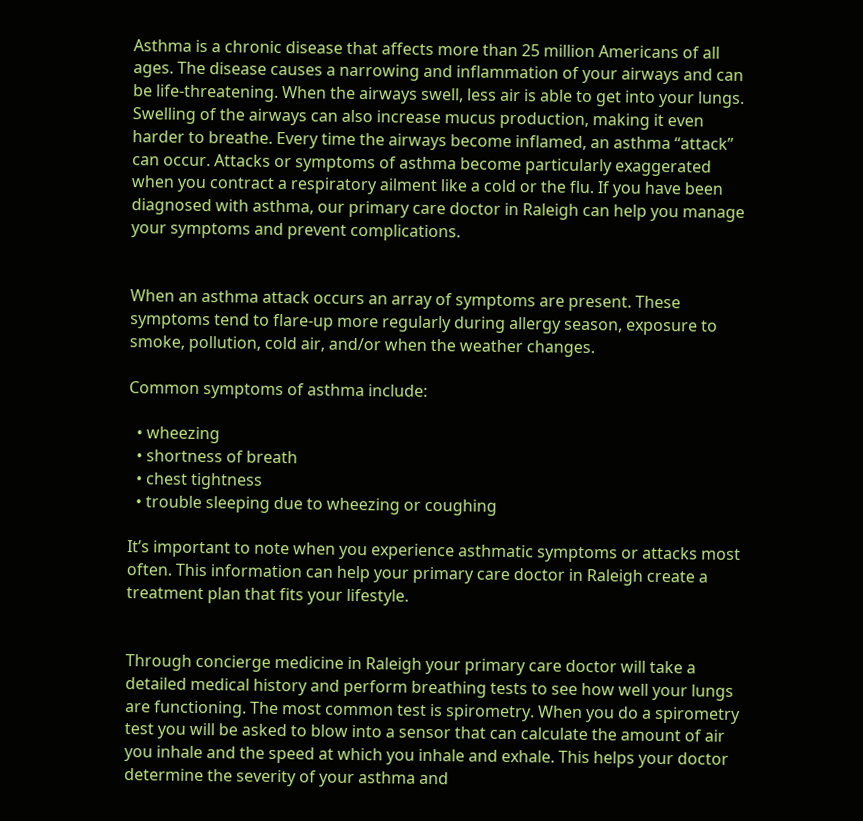Asthma is a chronic disease that affects more than 25 million Americans of all ages. The disease causes a narrowing and inflammation of your airways and can be life-threatening. When the airways swell, less air is able to get into your lungs. Swelling of the airways can also increase mucus production, making it even harder to breathe. Every time the airways become inflamed, an asthma “attack” can occur. Attacks or symptoms of asthma become particularly exaggerated when you contract a respiratory ailment like a cold or the flu. If you have been diagnosed with asthma, our primary care doctor in Raleigh can help you manage your symptoms and prevent complications.


When an asthma attack occurs an array of symptoms are present. These symptoms tend to flare-up more regularly during allergy season, exposure to smoke, pollution, cold air, and/or when the weather changes.

Common symptoms of asthma include:

  • wheezing
  • shortness of breath
  • chest tightness
  • trouble sleeping due to wheezing or coughing

It’s important to note when you experience asthmatic symptoms or attacks most often. This information can help your primary care doctor in Raleigh create a treatment plan that fits your lifestyle.


Through concierge medicine in Raleigh your primary care doctor will take a detailed medical history and perform breathing tests to see how well your lungs are functioning. The most common test is spirometry. When you do a spirometry test you will be asked to blow into a sensor that can calculate the amount of air you inhale and the speed at which you inhale and exhale. This helps your doctor determine the severity of your asthma and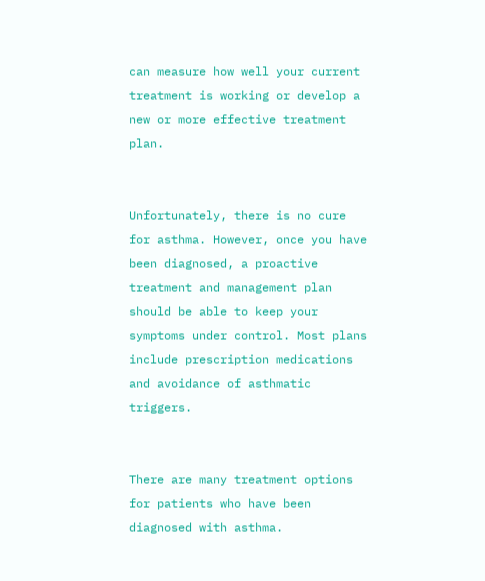can measure how well your current treatment is working or develop a new or more effective treatment plan.


Unfortunately, there is no cure for asthma. However, once you have been diagnosed, a proactive treatment and management plan should be able to keep your symptoms under control. Most plans include prescription medications and avoidance of asthmatic triggers.


There are many treatment options for patients who have been diagnosed with asthma.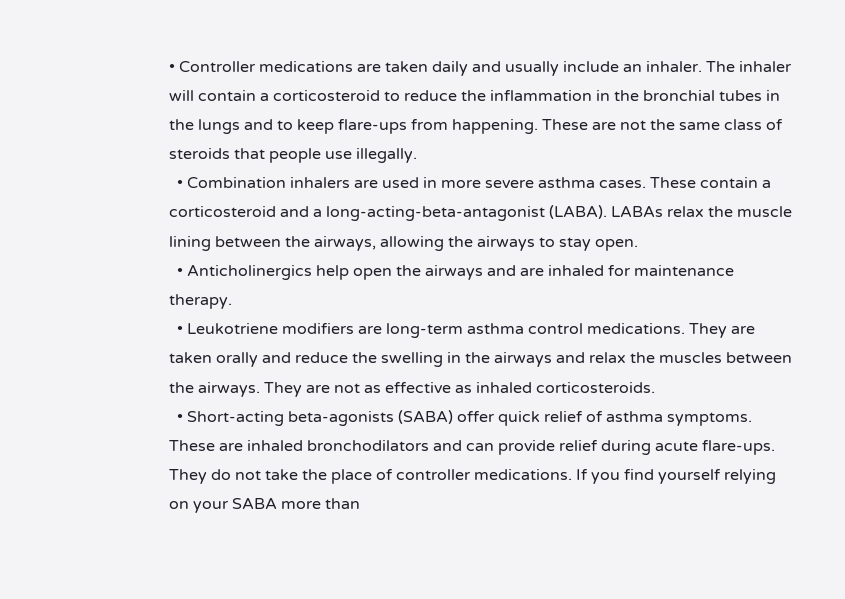• Controller medications are taken daily and usually include an inhaler. The inhaler will contain a corticosteroid to reduce the inflammation in the bronchial tubes in the lungs and to keep flare-ups from happening. These are not the same class of steroids that people use illegally.
  • Combination inhalers are used in more severe asthma cases. These contain a corticosteroid and a long-acting-beta-antagonist (LABA). LABAs relax the muscle lining between the airways, allowing the airways to stay open.
  • Anticholinergics help open the airways and are inhaled for maintenance therapy.
  • Leukotriene modifiers are long-term asthma control medications. They are taken orally and reduce the swelling in the airways and relax the muscles between the airways. They are not as effective as inhaled corticosteroids.
  • Short-acting beta-agonists (SABA) offer quick relief of asthma symptoms. These are inhaled bronchodilators and can provide relief during acute flare-ups. They do not take the place of controller medications. If you find yourself relying on your SABA more than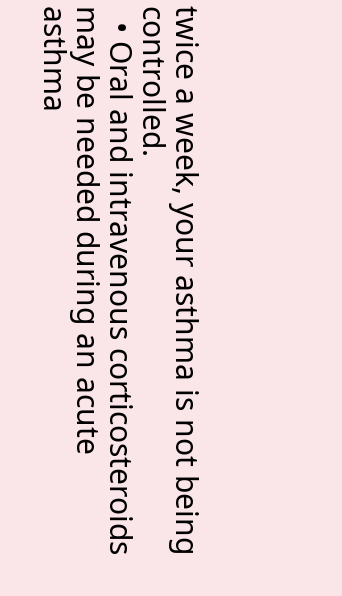twice a week, your asthma is not being controlled.
  • Oral and intravenous corticosteroids may be needed during an acute asthma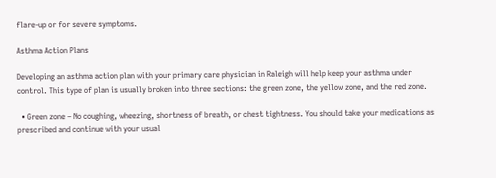flare-up or for severe symptoms.

Asthma Action Plans

Developing an asthma action plan with your primary care physician in Raleigh will help keep your asthma under control. This type of plan is usually broken into three sections: the green zone, the yellow zone, and the red zone.

  • Green zone – No coughing, wheezing, shortness of breath, or chest tightness. You should take your medications as prescribed and continue with your usual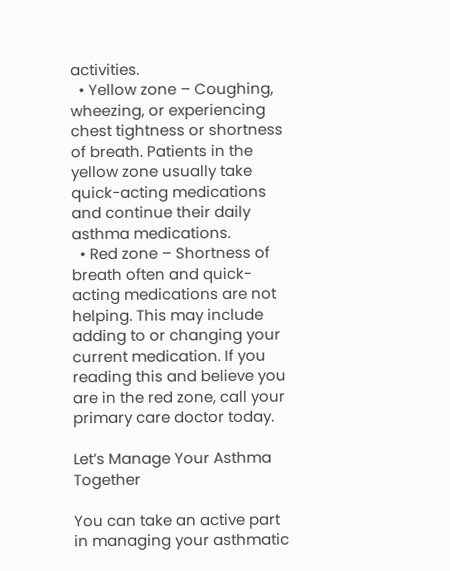activities.
  • Yellow zone – Coughing, wheezing, or experiencing chest tightness or shortness of breath. Patients in the yellow zone usually take quick-acting medications and continue their daily asthma medications.
  • Red zone – Shortness of breath often and quick-acting medications are not helping. This may include adding to or changing your current medication. If you reading this and believe you are in the red zone, call your primary care doctor today.

Let’s Manage Your Asthma Together

You can take an active part in managing your asthmatic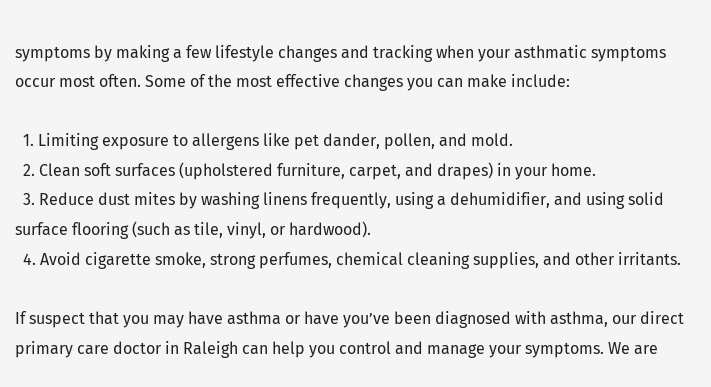symptoms by making a few lifestyle changes and tracking when your asthmatic symptoms occur most often. Some of the most effective changes you can make include:

  1. Limiting exposure to allergens like pet dander, pollen, and mold.
  2. Clean soft surfaces (upholstered furniture, carpet, and drapes) in your home.
  3. Reduce dust mites by washing linens frequently, using a dehumidifier, and using solid surface flooring (such as tile, vinyl, or hardwood).
  4. Avoid cigarette smoke, strong perfumes, chemical cleaning supplies, and other irritants.

If suspect that you may have asthma or have you’ve been diagnosed with asthma, our direct primary care doctor in Raleigh can help you control and manage your symptoms. We are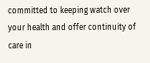committed to keeping watch over your health and offer continuity of care in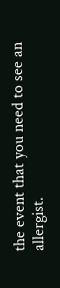the event that you need to see an allergist.